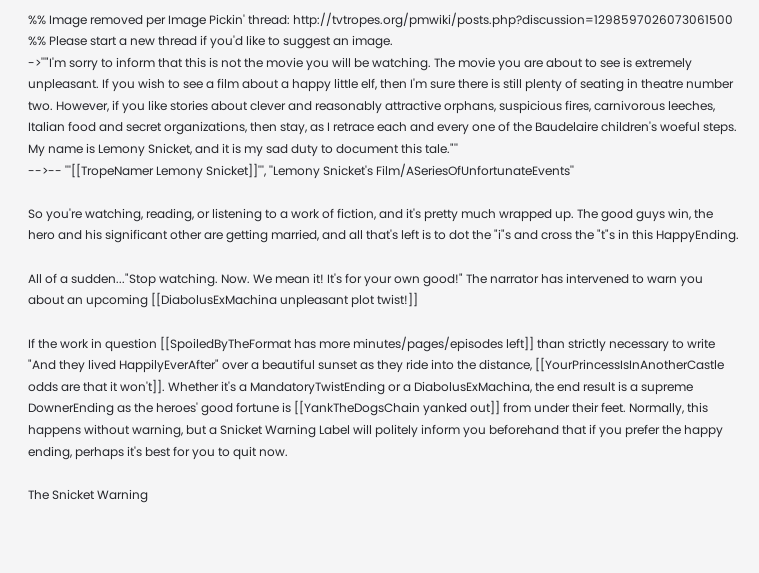%% Image removed per Image Pickin' thread: http://tvtropes.org/pmwiki/posts.php?discussion=1298597026073061500
%% Please start a new thread if you'd like to suggest an image.
->''"I'm sorry to inform that this is not the movie you will be watching. The movie you are about to see is extremely unpleasant. If you wish to see a film about a happy little elf, then I'm sure there is still plenty of seating in theatre number two. However, if you like stories about clever and reasonably attractive orphans, suspicious fires, carnivorous leeches, Italian food and secret organizations, then stay, as I retrace each and every one of the Baudelaire children's woeful steps. My name is Lemony Snicket, and it is my sad duty to document this tale."''
-->-- '''[[TropeNamer Lemony Snicket]]''', ''Lemony Snicket's Film/ASeriesOfUnfortunateEvents''

So you're watching, reading, or listening to a work of fiction, and it's pretty much wrapped up. The good guys win, the hero and his significant other are getting married, and all that's left is to dot the "i"s and cross the "t"s in this HappyEnding.

All of a sudden..."Stop watching. Now. We mean it! It's for your own good!" The narrator has intervened to warn you about an upcoming [[DiabolusExMachina unpleasant plot twist!]]

If the work in question [[SpoiledByTheFormat has more minutes/pages/episodes left]] than strictly necessary to write "And they lived HappilyEverAfter" over a beautiful sunset as they ride into the distance, [[YourPrincessIsInAnotherCastle odds are that it won't]]. Whether it's a MandatoryTwistEnding or a DiabolusExMachina, the end result is a supreme DownerEnding as the heroes' good fortune is [[YankTheDogsChain yanked out]] from under their feet. Normally, this happens without warning, but a Snicket Warning Label will politely inform you beforehand that if you prefer the happy ending, perhaps it's best for you to quit now.

The Snicket Warning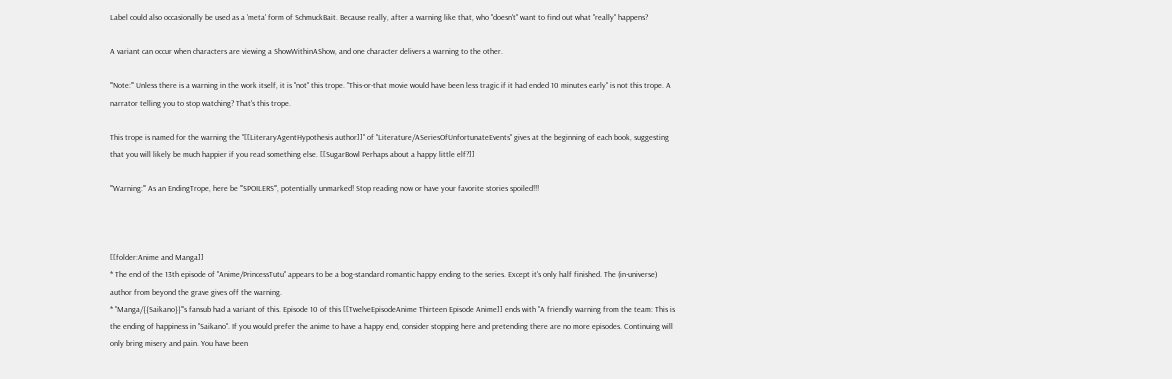Label could also occasionally be used as a 'meta' form of SchmuckBait. Because really, after a warning like that, who ''doesn't'' want to find out what ''really'' happens?

A variant can occur when characters are viewing a ShowWithinAShow, and one character delivers a warning to the other.

'''Note:''' Unless there is a warning in the work itself, it is ''not'' this trope. "This-or-that movie would have been less tragic if it had ended 10 minutes early" is not this trope. A narrator telling you to stop watching? That's this trope.

This trope is named for the warning the "[[LiteraryAgentHypothesis author]]" of ''Literature/ASeriesOfUnfortunateEvents'' gives at the beginning of each book, suggesting that you will likely be much happier if you read something else. [[SugarBowl Perhaps about a happy little elf?]]

'''Warning:''' As an EndingTrope, here be '''SPOILERS''', potentially unmarked! Stop reading now or have your favorite stories spoiled!!!



[[folder:Anime and Manga]]
* The end of the 13th episode of ''Anime/PrincessTutu'' appears to be a bog-standard romantic happy ending to the series. Except it's only half finished. The (in-universe) author from beyond the grave gives off the warning.
* ''Manga/{{Saikano}}'''s fansub had a variant of this. Episode 10 of this [[TwelveEpisodeAnime Thirteen Episode Anime]] ends with "A friendly warning from the team: This is the ending of happiness in ''Saikano''. If you would prefer the anime to have a happy end, consider stopping here and pretending there are no more episodes. Continuing will only bring misery and pain. You have been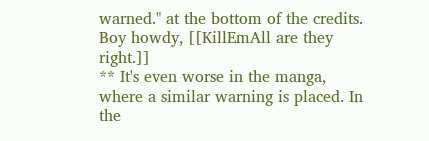warned." at the bottom of the credits. Boy howdy, [[KillEmAll are they right.]]
** It's even worse in the manga, where a similar warning is placed. In the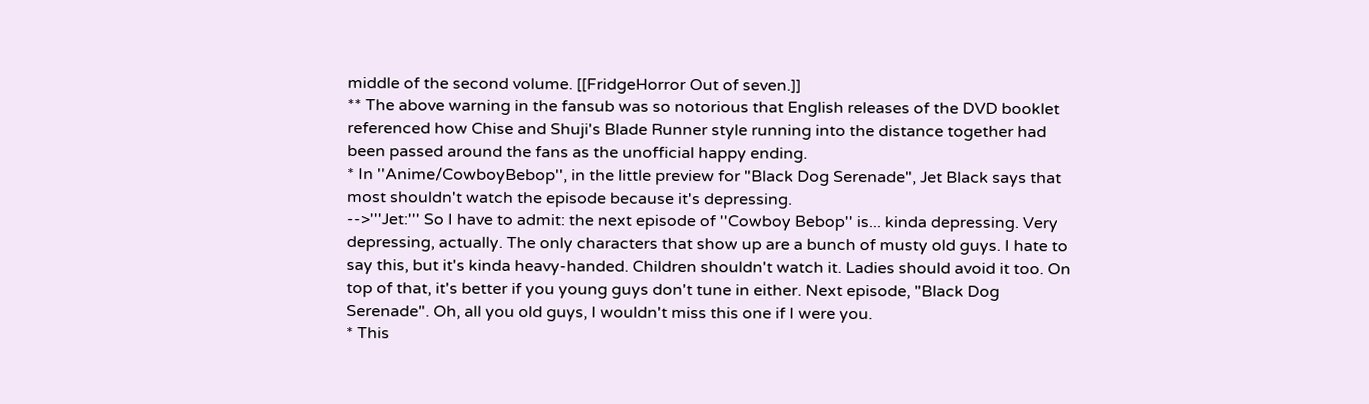middle of the second volume. [[FridgeHorror Out of seven.]]
** The above warning in the fansub was so notorious that English releases of the DVD booklet referenced how Chise and Shuji's Blade Runner style running into the distance together had been passed around the fans as the unofficial happy ending.
* In ''Anime/CowboyBebop'', in the little preview for "Black Dog Serenade", Jet Black says that most shouldn't watch the episode because it's depressing.
-->'''Jet:''' So I have to admit: the next episode of ''Cowboy Bebop'' is... kinda depressing. Very depressing, actually. The only characters that show up are a bunch of musty old guys. I hate to say this, but it's kinda heavy-handed. Children shouldn't watch it. Ladies should avoid it too. On top of that, it's better if you young guys don't tune in either. Next episode, "Black Dog Serenade". Oh, all you old guys, I wouldn't miss this one if I were you.
* This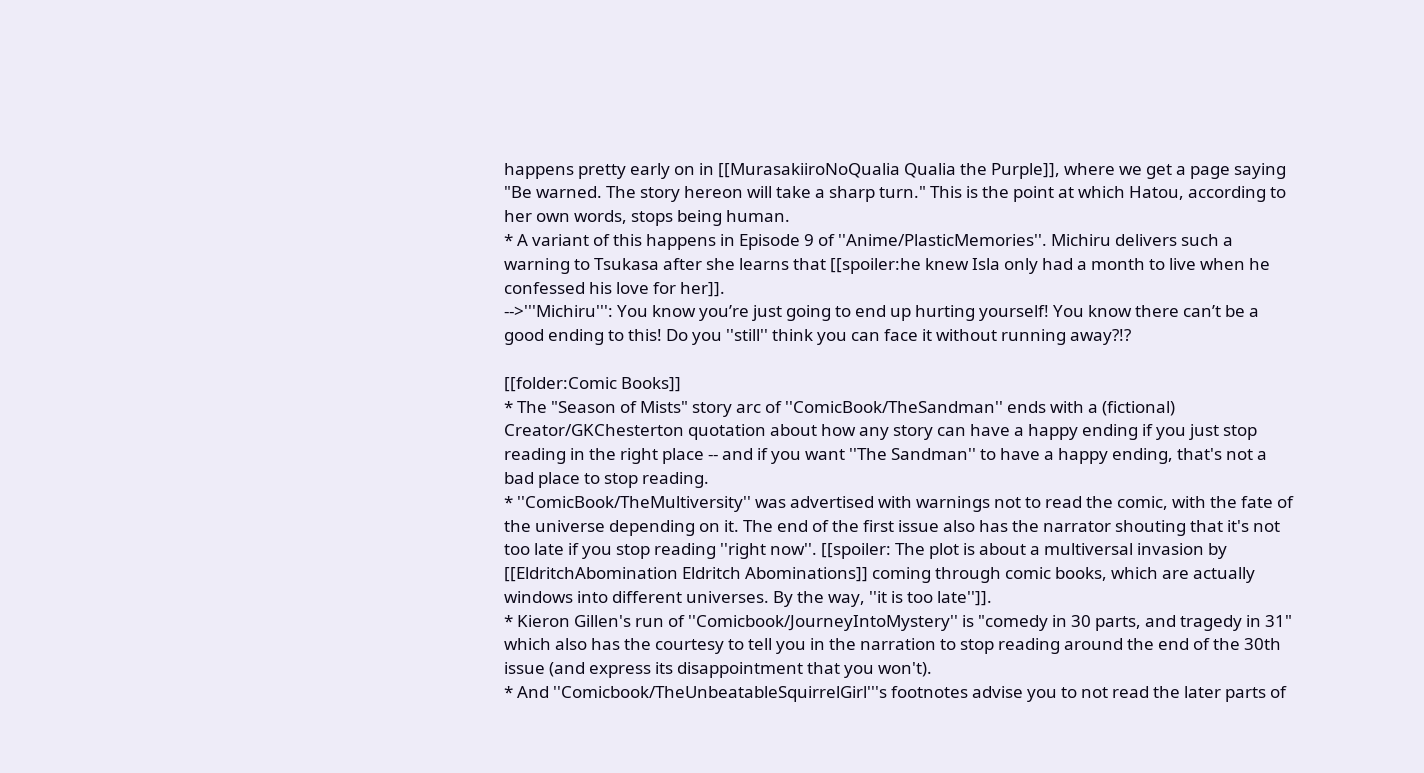happens pretty early on in [[MurasakiiroNoQualia Qualia the Purple]], where we get a page saying "Be warned. The story hereon will take a sharp turn." This is the point at which Hatou, according to her own words, stops being human.
* A variant of this happens in Episode 9 of ''Anime/PlasticMemories''. Michiru delivers such a warning to Tsukasa after she learns that [[spoiler:he knew Isla only had a month to live when he confessed his love for her]].
-->'''Michiru''': You know you’re just going to end up hurting yourself! You know there can’t be a good ending to this! Do you ''still'' think you can face it without running away?!?

[[folder:Comic Books]]
* The "Season of Mists" story arc of ''ComicBook/TheSandman'' ends with a (fictional) Creator/GKChesterton quotation about how any story can have a happy ending if you just stop reading in the right place -- and if you want ''The Sandman'' to have a happy ending, that's not a bad place to stop reading.
* ''ComicBook/TheMultiversity'' was advertised with warnings not to read the comic, with the fate of the universe depending on it. The end of the first issue also has the narrator shouting that it's not too late if you stop reading ''right now''. [[spoiler: The plot is about a multiversal invasion by [[EldritchAbomination Eldritch Abominations]] coming through comic books, which are actually windows into different universes. By the way, ''it is too late'']].
* Kieron Gillen's run of ''Comicbook/JourneyIntoMystery'' is "comedy in 30 parts, and tragedy in 31" which also has the courtesy to tell you in the narration to stop reading around the end of the 30th issue (and express its disappointment that you won't).
* And ''Comicbook/TheUnbeatableSquirrelGirl'''s footnotes advise you to not read the later parts of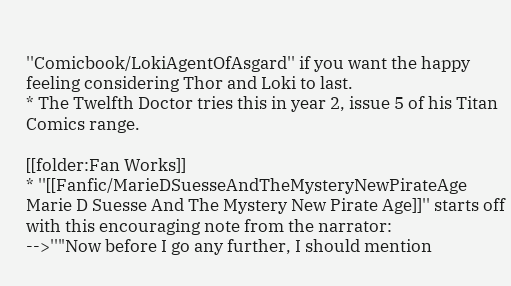''Comicbook/LokiAgentOfAsgard'' if you want the happy feeling considering Thor and Loki to last.
* The Twelfth Doctor tries this in year 2, issue 5 of his Titan Comics range.

[[folder:Fan Works]]
* ''[[Fanfic/MarieDSuesseAndTheMysteryNewPirateAge Marie D Suesse And The Mystery New Pirate Age]]'' starts off with this encouraging note from the narrator:
-->''"Now before I go any further, I should mention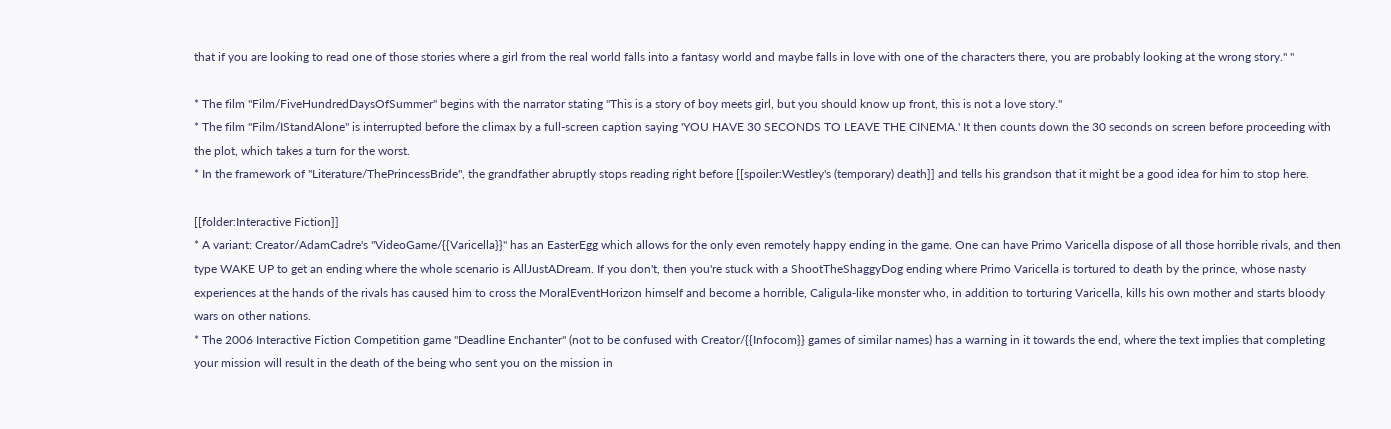that if you are looking to read one of those stories where a girl from the real world falls into a fantasy world and maybe falls in love with one of the characters there, you are probably looking at the wrong story." ''

* The film ''Film/FiveHundredDaysOfSummer'' begins with the narrator stating "This is a story of boy meets girl, but you should know up front, this is not a love story."
* The film ''Film/IStandAlone'' is interrupted before the climax by a full-screen caption saying 'YOU HAVE 30 SECONDS TO LEAVE THE CINEMA.' It then counts down the 30 seconds on screen before proceeding with the plot, which takes a turn for the worst.
* In the framework of ''Literature/ThePrincessBride'', the grandfather abruptly stops reading right before [[spoiler:Westley's (temporary) death]] and tells his grandson that it might be a good idea for him to stop here.

[[folder:Interactive Fiction]]
* A variant: Creator/AdamCadre's ''VideoGame/{{Varicella}}'' has an EasterEgg which allows for the only even remotely happy ending in the game. One can have Primo Varicella dispose of all those horrible rivals, and then type WAKE UP to get an ending where the whole scenario is AllJustADream. If you don't, then you're stuck with a ShootTheShaggyDog ending where Primo Varicella is tortured to death by the prince, whose nasty experiences at the hands of the rivals has caused him to cross the MoralEventHorizon himself and become a horrible, Caligula-like monster who, in addition to torturing Varicella, kills his own mother and starts bloody wars on other nations.
* The 2006 Interactive Fiction Competition game ''Deadline Enchanter'' (not to be confused with Creator/{{Infocom}} games of similar names) has a warning in it towards the end, where the text implies that completing your mission will result in the death of the being who sent you on the mission in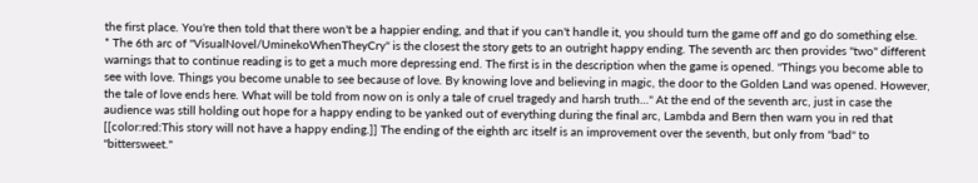the first place. You're then told that there won't be a happier ending, and that if you can't handle it, you should turn the game off and go do something else.
* The 6th arc of ''VisualNovel/UminekoWhenTheyCry'' is the closest the story gets to an outright happy ending. The seventh arc then provides ''two'' different warnings that to continue reading is to get a much more depressing end. The first is in the description when the game is opened. "Things you become able to see with love. Things you become unable to see because of love. By knowing love and believing in magic, the door to the Golden Land was opened. However, the tale of love ends here. What will be told from now on is only a tale of cruel tragedy and harsh truth..." At the end of the seventh arc, just in case the audience was still holding out hope for a happy ending to be yanked out of everything during the final arc, Lambda and Bern then warn you in red that [[color:red:This story will not have a happy ending.]] The ending of the eighth arc itself is an improvement over the seventh, but only from "bad" to "bittersweet."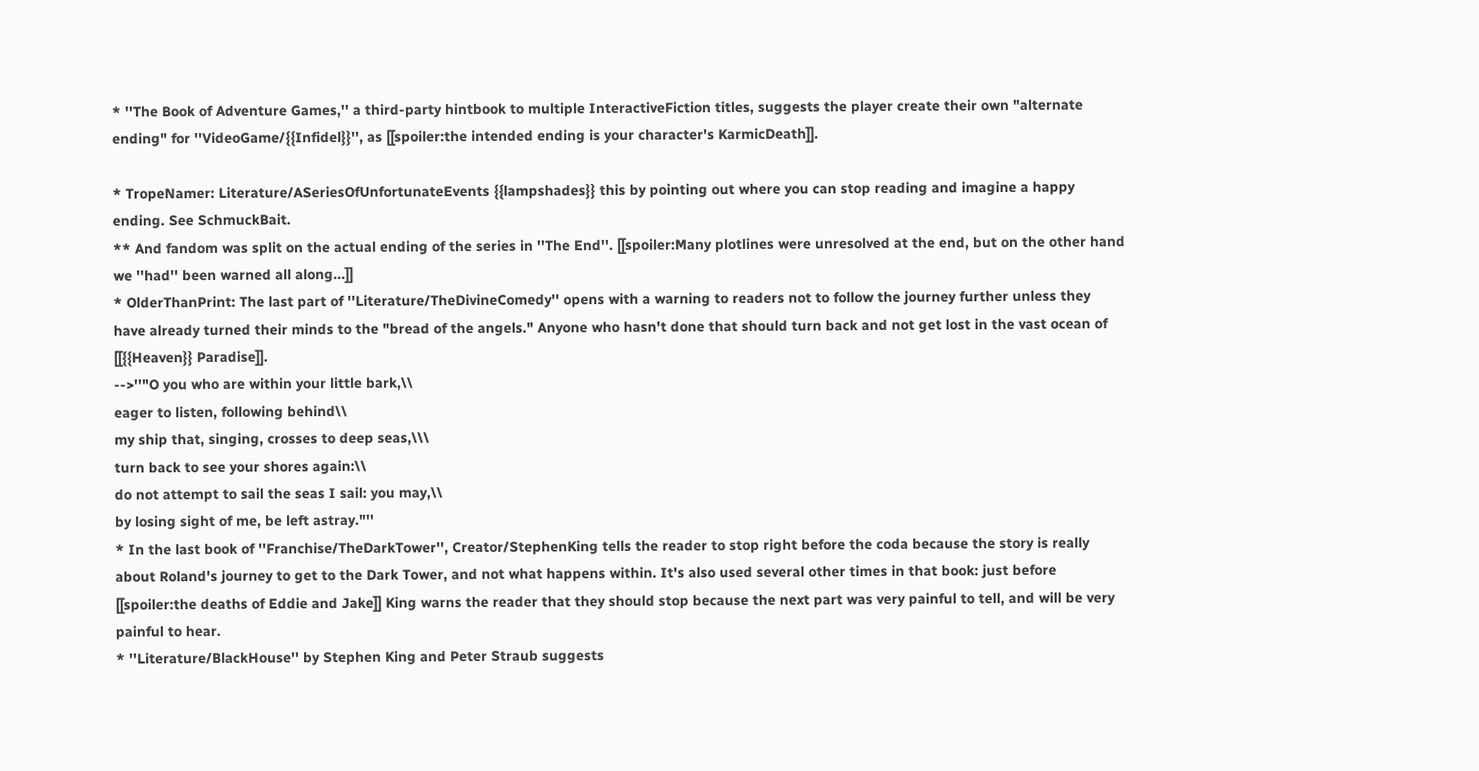* ''The Book of Adventure Games,'' a third-party hintbook to multiple InteractiveFiction titles, suggests the player create their own "alternate ending" for ''VideoGame/{{Infidel}}'', as [[spoiler:the intended ending is your character's KarmicDeath]].

* TropeNamer: Literature/ASeriesOfUnfortunateEvents {{lampshades}} this by pointing out where you can stop reading and imagine a happy ending. See SchmuckBait.
** And fandom was split on the actual ending of the series in ''The End''. [[spoiler:Many plotlines were unresolved at the end, but on the other hand we ''had'' been warned all along...]]
* OlderThanPrint: The last part of ''Literature/TheDivineComedy'' opens with a warning to readers not to follow the journey further unless they have already turned their minds to the "bread of the angels." Anyone who hasn't done that should turn back and not get lost in the vast ocean of [[{{Heaven}} Paradise]].
-->''"O you who are within your little bark,\\
eager to listen, following behind\\
my ship that, singing, crosses to deep seas,\\\
turn back to see your shores again:\\
do not attempt to sail the seas I sail: you may,\\
by losing sight of me, be left astray."''
* In the last book of ''Franchise/TheDarkTower'', Creator/StephenKing tells the reader to stop right before the coda because the story is really about Roland's journey to get to the Dark Tower, and not what happens within. It's also used several other times in that book: just before [[spoiler:the deaths of Eddie and Jake]] King warns the reader that they should stop because the next part was very painful to tell, and will be very painful to hear.
* ''Literature/BlackHouse'' by Stephen King and Peter Straub suggests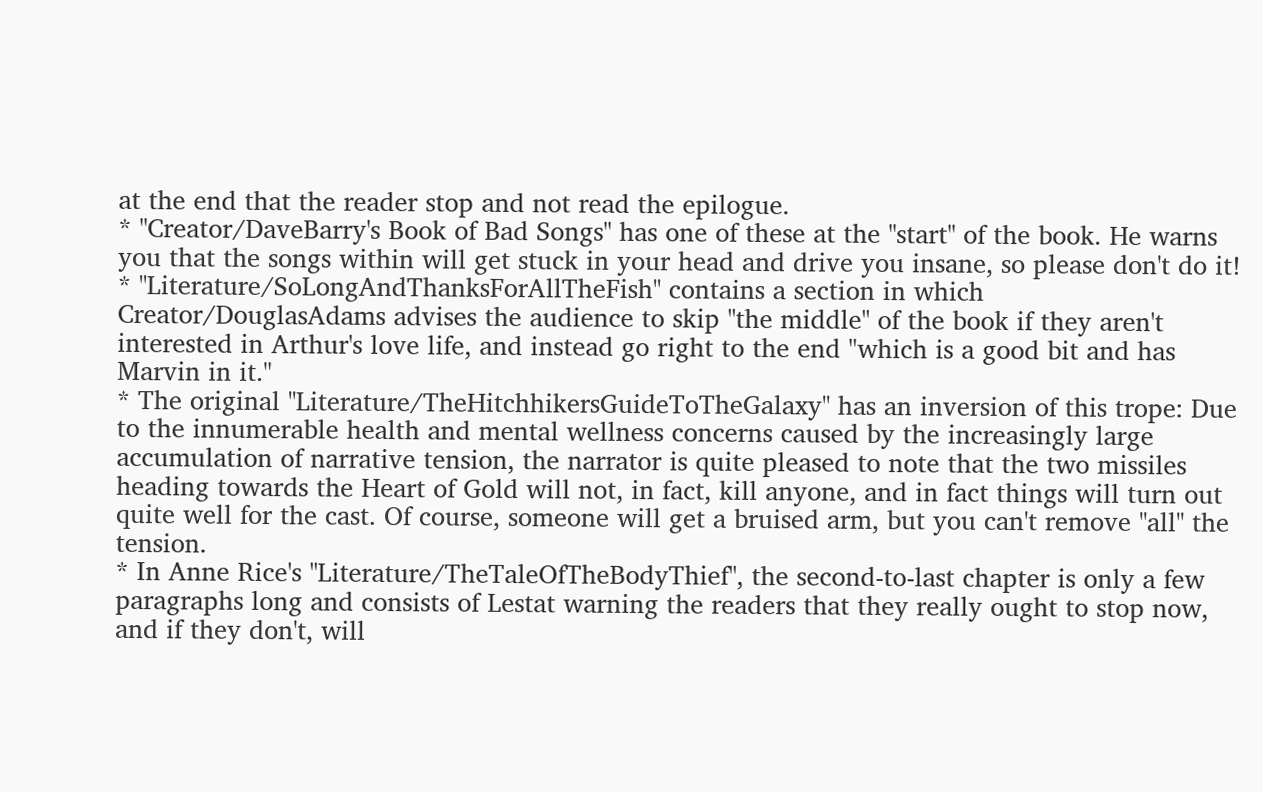at the end that the reader stop and not read the epilogue.
* ''Creator/DaveBarry's Book of Bad Songs'' has one of these at the ''start'' of the book. He warns you that the songs within will get stuck in your head and drive you insane, so please don't do it!
* ''Literature/SoLongAndThanksForAllTheFish'' contains a section in which Creator/DouglasAdams advises the audience to skip ''the middle'' of the book if they aren't interested in Arthur's love life, and instead go right to the end "which is a good bit and has Marvin in it."
* The original ''Literature/TheHitchhikersGuideToTheGalaxy'' has an inversion of this trope: Due to the innumerable health and mental wellness concerns caused by the increasingly large accumulation of narrative tension, the narrator is quite pleased to note that the two missiles heading towards the Heart of Gold will not, in fact, kill anyone, and in fact things will turn out quite well for the cast. Of course, someone will get a bruised arm, but you can't remove ''all'' the tension.
* In Anne Rice's ''Literature/TheTaleOfTheBodyThief'', the second-to-last chapter is only a few paragraphs long and consists of Lestat warning the readers that they really ought to stop now, and if they don't, will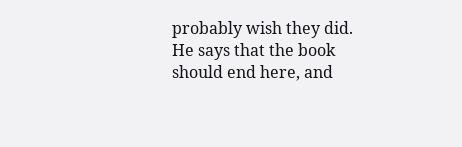probably wish they did. He says that the book should end here, and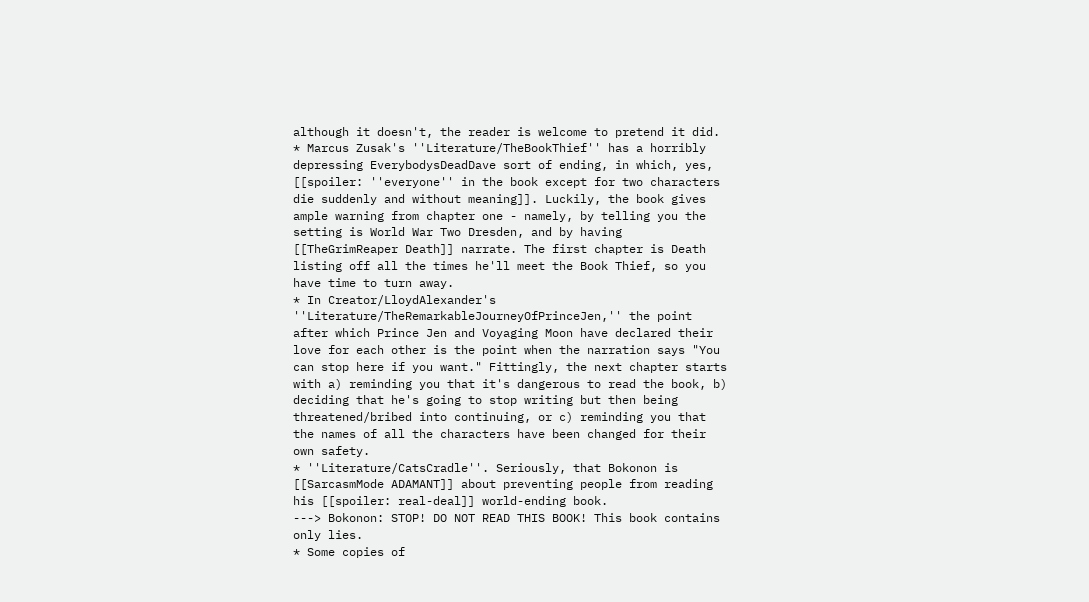although it doesn't, the reader is welcome to pretend it did.
* Marcus Zusak's ''Literature/TheBookThief'' has a horribly depressing EverybodysDeadDave sort of ending, in which, yes, [[spoiler: ''everyone'' in the book except for two characters die suddenly and without meaning]]. Luckily, the book gives ample warning from chapter one - namely, by telling you the setting is World War Two Dresden, and by having [[TheGrimReaper Death]] narrate. The first chapter is Death listing off all the times he'll meet the Book Thief, so you have time to turn away.
* In Creator/LloydAlexander's ''Literature/TheRemarkableJourneyOfPrinceJen,'' the point after which Prince Jen and Voyaging Moon have declared their love for each other is the point when the narration says "You can stop here if you want." Fittingly, the next chapter starts with a) reminding you that it's dangerous to read the book, b) deciding that he's going to stop writing but then being threatened/bribed into continuing, or c) reminding you that the names of all the characters have been changed for their own safety.
* ''Literature/CatsCradle''. Seriously, that Bokonon is [[SarcasmMode ADAMANT]] about preventing people from reading his [[spoiler: real-deal]] world-ending book.
---> Bokonon: STOP! DO NOT READ THIS BOOK! This book contains only lies.
* Some copies of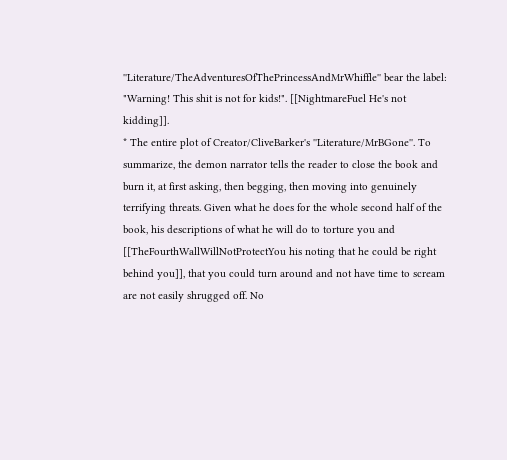''Literature/TheAdventuresOfThePrincessAndMrWhiffle'' bear the label: "Warning! This shit is not for kids!". [[NightmareFuel He's not kidding]].
* The entire plot of Creator/CliveBarker's ''Literature/MrBGone''. To summarize, the demon narrator tells the reader to close the book and burn it, at first asking, then begging, then moving into genuinely terrifying threats. Given what he does for the whole second half of the book, his descriptions of what he will do to torture you and [[TheFourthWallWillNotProtectYou his noting that he could be right behind you]], that you could turn around and not have time to scream are not easily shrugged off. No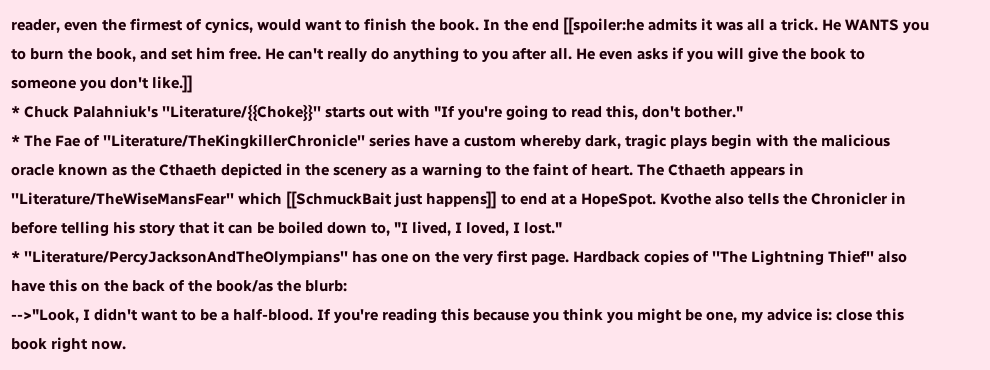reader, even the firmest of cynics, would want to finish the book. In the end [[spoiler:he admits it was all a trick. He WANTS you to burn the book, and set him free. He can't really do anything to you after all. He even asks if you will give the book to someone you don't like.]]
* Chuck Palahniuk's ''Literature/{{Choke}}'' starts out with "If you're going to read this, don't bother."
* The Fae of ''Literature/TheKingkillerChronicle'' series have a custom whereby dark, tragic plays begin with the malicious oracle known as the Cthaeth depicted in the scenery as a warning to the faint of heart. The Cthaeth appears in ''Literature/TheWiseMansFear'' which [[SchmuckBait just happens]] to end at a HopeSpot. Kvothe also tells the Chronicler in before telling his story that it can be boiled down to, "I lived, I loved, I lost."
* ''Literature/PercyJacksonAndTheOlympians'' has one on the very first page. Hardback copies of ''The Lightning Thief'' also have this on the back of the book/as the blurb:
-->"Look, I didn't want to be a half-blood. If you're reading this because you think you might be one, my advice is: close this book right now.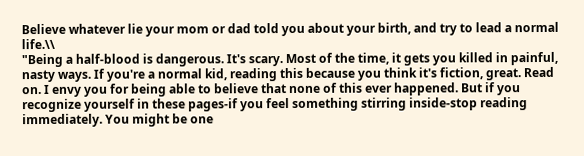Believe whatever lie your mom or dad told you about your birth, and try to lead a normal life.\\
"Being a half-blood is dangerous. It's scary. Most of the time, it gets you killed in painful, nasty ways. If you're a normal kid, reading this because you think it's fiction, great. Read on. I envy you for being able to believe that none of this ever happened. But if you recognize yourself in these pages-if you feel something stirring inside-stop reading immediately. You might be one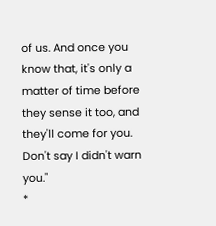of us. And once you know that, it's only a matter of time before they sense it too, and they'll come for you. Don't say I didn't warn you."
*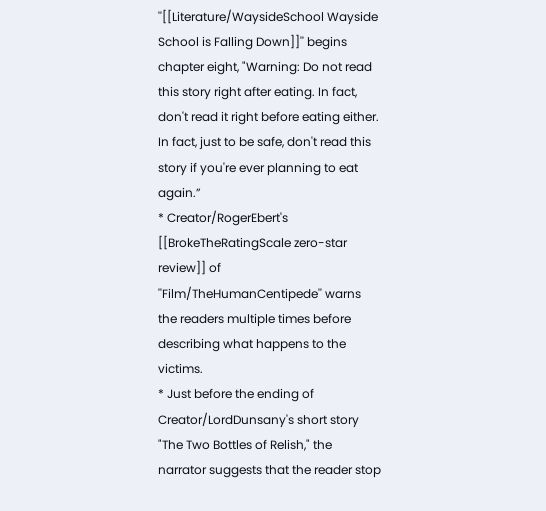''[[Literature/WaysideSchool Wayside School is Falling Down]]'' begins chapter eight, "Warning: Do not read this story right after eating. In fact, don't read it right before eating either. In fact, just to be safe, don't read this story if you're ever planning to eat again.”
* Creator/RogerEbert's [[BrokeTheRatingScale zero-star review]] of ''Film/TheHumanCentipede'' warns the readers multiple times before describing what happens to the victims.
* Just before the ending of Creator/LordDunsany's short story "The Two Bottles of Relish," the narrator suggests that the reader stop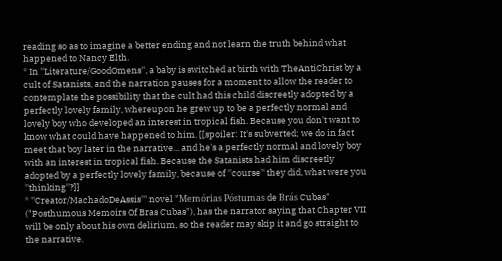reading so as to imagine a better ending and not learn the truth behind what happened to Nancy Elth.
* In ''Literature/GoodOmens'', a baby is switched at birth with TheAntiChrist by a cult of Satanists, and the narration pauses for a moment to allow the reader to contemplate the possibility that the cult had this child discreetly adopted by a perfectly lovely family, whereupon he grew up to be a perfectly normal and lovely boy who developed an interest in tropical fish. Because you don't want to know what could have happened to him. [[spoiler: It's subverted; we do in fact meet that boy later in the narrative... and he's a perfectly normal and lovely boy with an interest in tropical fish. Because the Satanists had him discreetly adopted by a perfectly lovely family, because of ''course'' they did, what were you ''thinking''?]]
* ''Creator/MachadoDeAssis''' novel "Memórias Póstumas de Brás Cubas" ("Posthumous Memoirs Of Bras Cubas"), has the narrator saying that Chapter VII will be only about his own delirium, so the reader may skip it and go straight to the narrative.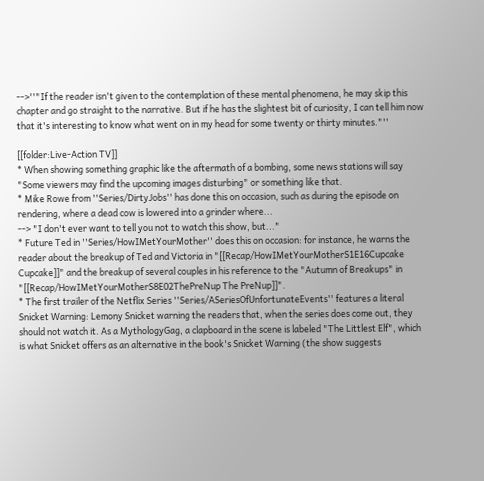-->''"If the reader isn't given to the contemplation of these mental phenomena, he may skip this chapter and go straight to the narrative. But if he has the slightest bit of curiosity, I can tell him now that it's interesting to know what went on in my head for some twenty or thirty minutes."''

[[folder:Live-Action TV]]
* When showing something graphic like the aftermath of a bombing, some news stations will say "Some viewers may find the upcoming images disturbing" or something like that.
* Mike Rowe from ''Series/DirtyJobs'' has done this on occasion, such as during the episode on rendering, where a dead cow is lowered into a grinder where...
--> "I don't ever want to tell you not to watch this show, but..."
* Future Ted in ''Series/HowIMetYourMother'' does this on occasion: for instance, he warns the reader about the breakup of Ted and Victoria in "[[Recap/HowIMetYourMotherS1E16Cupcake Cupcake]]" and the breakup of several couples in his reference to the "Autumn of Breakups" in "[[Recap/HowIMetYourMotherS8E02ThePreNup The PreNup]]".
* The first trailer of the Netflix Series ''Series/ASeriesOfUnfortunateEvents'' features a literal Snicket Warning: Lemony Snicket warning the readers that, when the series does come out, they should not watch it. As a MythologyGag, a clapboard in the scene is labeled "The Littlest Elf", which is what Snicket offers as an alternative in the book's Snicket Warning (the show suggests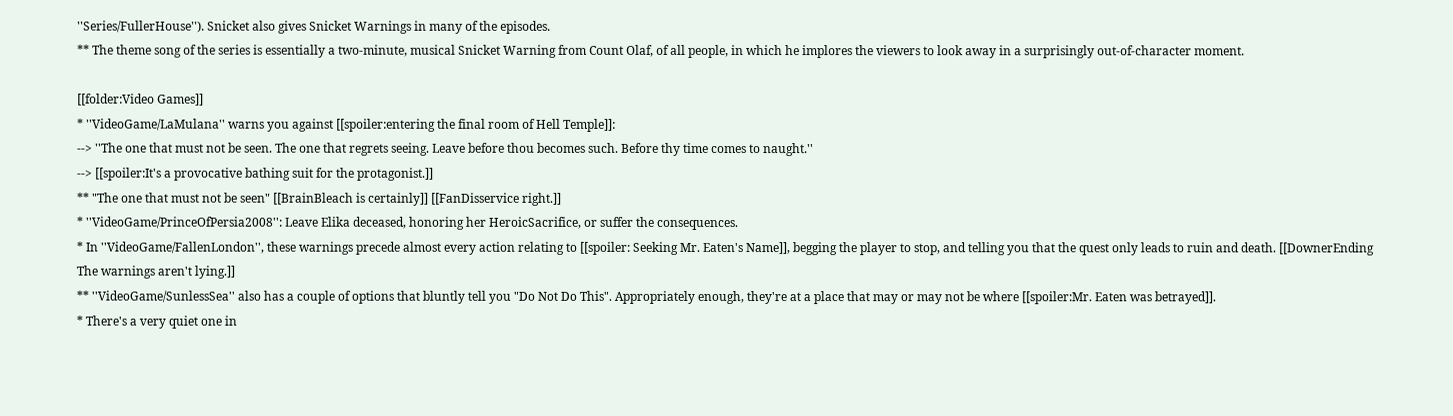''Series/FullerHouse''). Snicket also gives Snicket Warnings in many of the episodes.
** The theme song of the series is essentially a two-minute, musical Snicket Warning from Count Olaf, of all people, in which he implores the viewers to look away in a surprisingly out-of-character moment.

[[folder:Video Games]]
* ''VideoGame/LaMulana'' warns you against [[spoiler:entering the final room of Hell Temple]]:
--> ''The one that must not be seen. The one that regrets seeing. Leave before thou becomes such. Before thy time comes to naught.''
--> [[spoiler:It's a provocative bathing suit for the protagonist.]]
** "The one that must not be seen" [[BrainBleach is certainly]] [[FanDisservice right.]]
* ''VideoGame/PrinceOfPersia2008'': Leave Elika deceased, honoring her HeroicSacrifice, or suffer the consequences.
* In ''VideoGame/FallenLondon'', these warnings precede almost every action relating to [[spoiler: Seeking Mr. Eaten's Name]], begging the player to stop, and telling you that the quest only leads to ruin and death. [[DownerEnding The warnings aren't lying.]]
** ''VideoGame/SunlessSea'' also has a couple of options that bluntly tell you "Do Not Do This". Appropriately enough, they're at a place that may or may not be where [[spoiler:Mr. Eaten was betrayed]].
* There's a very quiet one in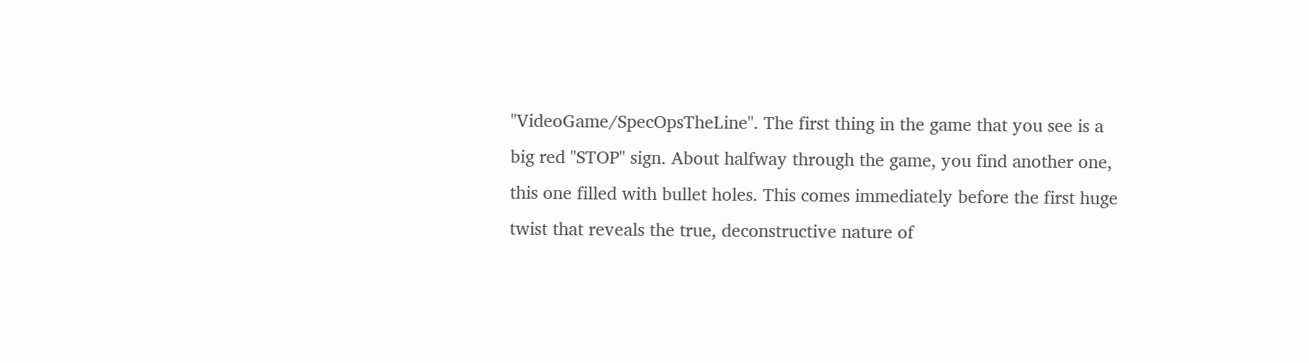''VideoGame/SpecOpsTheLine''. The first thing in the game that you see is a big red "STOP" sign. About halfway through the game, you find another one, this one filled with bullet holes. This comes immediately before the first huge twist that reveals the true, deconstructive nature of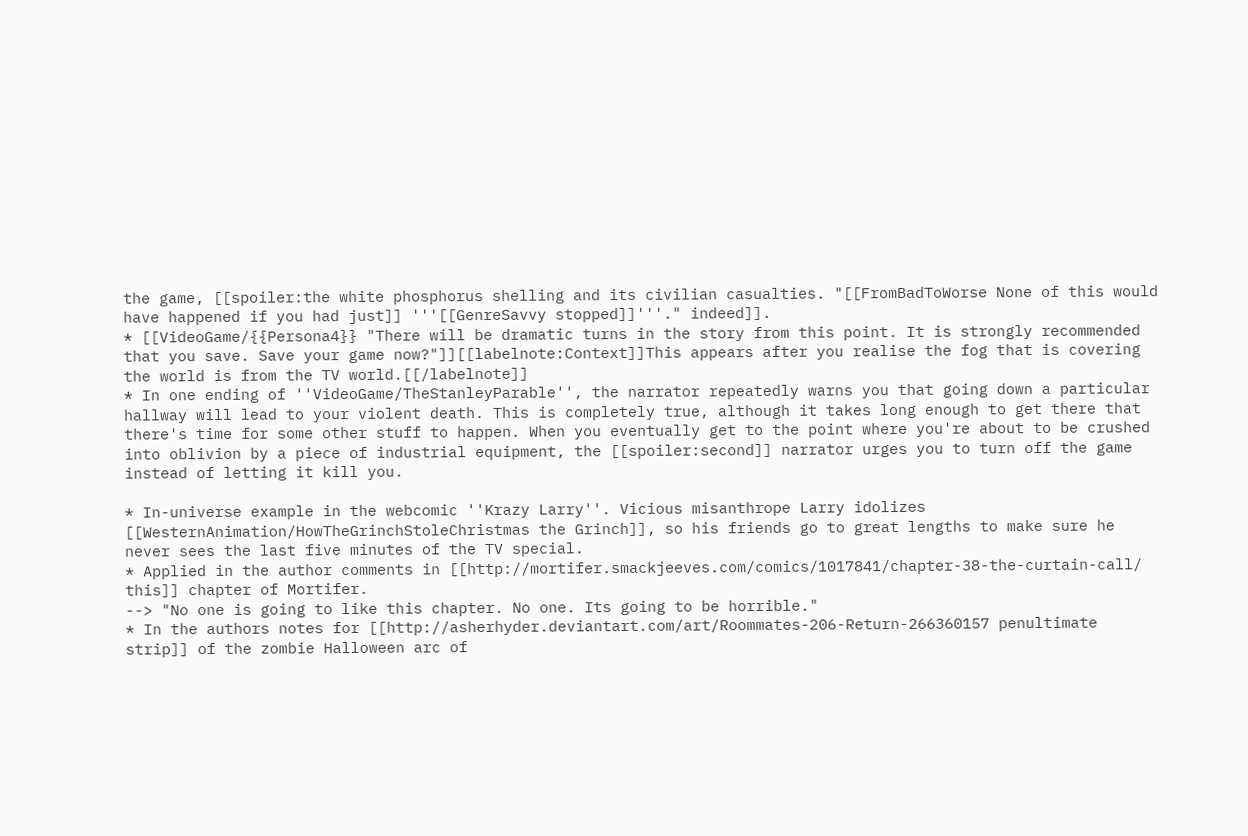the game, [[spoiler:the white phosphorus shelling and its civilian casualties. "[[FromBadToWorse None of this would have happened if you had just]] '''[[GenreSavvy stopped]]'''." indeed]].
* [[VideoGame/{{Persona4}} "There will be dramatic turns in the story from this point. It is strongly recommended that you save. Save your game now?"]][[labelnote:Context]]This appears after you realise the fog that is covering the world is from the TV world.[[/labelnote]]
* In one ending of ''VideoGame/TheStanleyParable'', the narrator repeatedly warns you that going down a particular hallway will lead to your violent death. This is completely true, although it takes long enough to get there that there's time for some other stuff to happen. When you eventually get to the point where you're about to be crushed into oblivion by a piece of industrial equipment, the [[spoiler:second]] narrator urges you to turn off the game instead of letting it kill you.

* In-universe example in the webcomic ''Krazy Larry''. Vicious misanthrope Larry idolizes [[WesternAnimation/HowTheGrinchStoleChristmas the Grinch]], so his friends go to great lengths to make sure he never sees the last five minutes of the TV special.
* Applied in the author comments in [[http://mortifer.smackjeeves.com/comics/1017841/chapter-38-the-curtain-call/ this]] chapter of Mortifer.
--> "No one is going to like this chapter. No one. Its going to be horrible."
* In the authors notes for [[http://asherhyder.deviantart.com/art/Roommates-206-Return-266360157 penultimate strip]] of the zombie Halloween arc of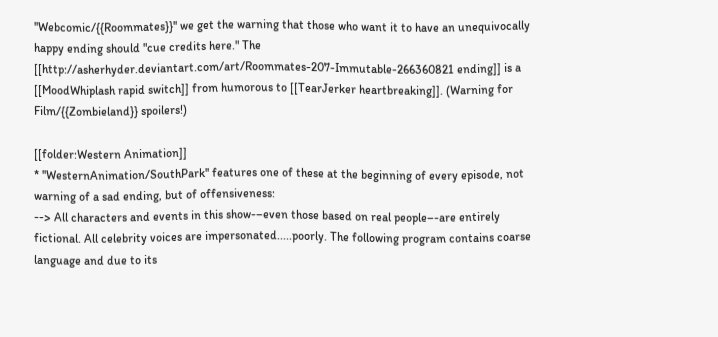''Webcomic/{{Roommates}}'' we get the warning that those who want it to have an unequivocally happy ending should "cue credits here." The [[http://asherhyder.deviantart.com/art/Roommates-207-Immutable-266360821 ending]] is a [[MoodWhiplash rapid switch]] from humorous to [[TearJerker heartbreaking]]. (Warning for Film/{{Zombieland}} spoilers!)

[[folder:Western Animation]]
* ''WesternAnimation/SouthPark'' features one of these at the beginning of every episode, not warning of a sad ending, but of offensiveness:
--> All characters and events in this show-–even those based on real people–-are entirely fictional. All celebrity voices are impersonated.....poorly. The following program contains coarse language and due to its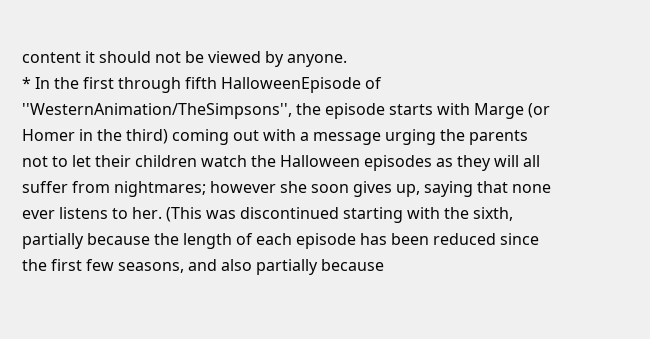content it should not be viewed by anyone.
* In the first through fifth HalloweenEpisode of ''WesternAnimation/TheSimpsons'', the episode starts with Marge (or Homer in the third) coming out with a message urging the parents not to let their children watch the Halloween episodes as they will all suffer from nightmares; however she soon gives up, saying that none ever listens to her. (This was discontinued starting with the sixth, partially because the length of each episode has been reduced since the first few seasons, and also partially because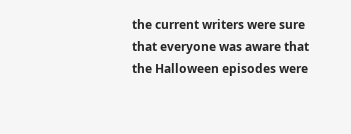the current writers were sure that everyone was aware that the Halloween episodes were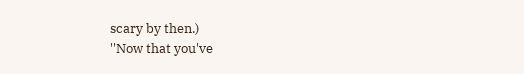scary by then.)
''Now that you've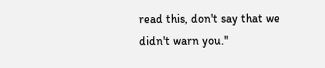read this, don't say that we didn't warn you.''